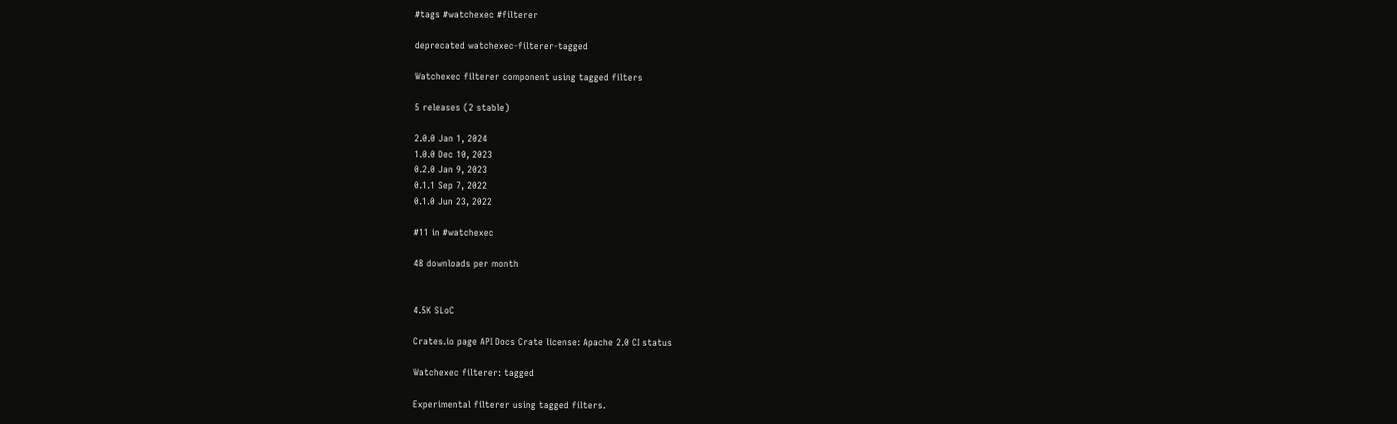#tags #watchexec #filterer

deprecated watchexec-filterer-tagged

Watchexec filterer component using tagged filters

5 releases (2 stable)

2.0.0 Jan 1, 2024
1.0.0 Dec 10, 2023
0.2.0 Jan 9, 2023
0.1.1 Sep 7, 2022
0.1.0 Jun 23, 2022

#11 in #watchexec

48 downloads per month


4.5K SLoC

Crates.io page API Docs Crate license: Apache 2.0 CI status

Watchexec filterer: tagged

Experimental filterer using tagged filters.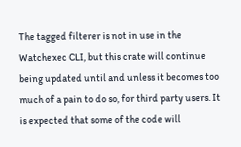The tagged filterer is not in use in the Watchexec CLI, but this crate will continue being updated until and unless it becomes too much of a pain to do so, for third party users. It is expected that some of the code will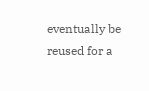eventually be reused for a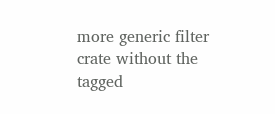more generic filter crate without the tagged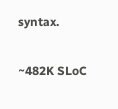syntax.


~482K SLoC